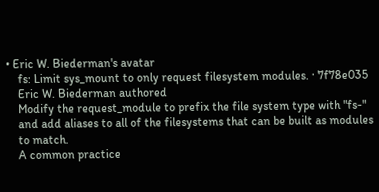• Eric W. Biederman's avatar
    fs: Limit sys_mount to only request filesystem modules. · 7f78e035
    Eric W. Biederman authored
    Modify the request_module to prefix the file system type with "fs-"
    and add aliases to all of the filesystems that can be built as modules
    to match.
    A common practice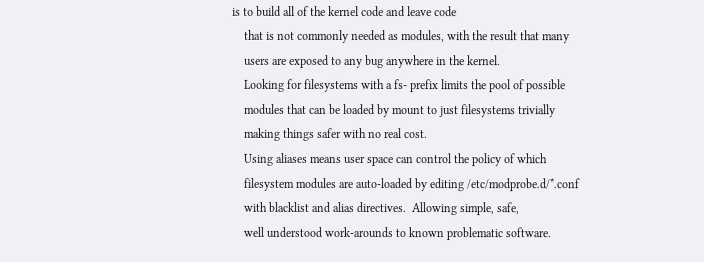is to build all of the kernel code and leave code
    that is not commonly needed as modules, with the result that many
    users are exposed to any bug anywhere in the kernel.
    Looking for filesystems with a fs- prefix limits the pool of possible
    modules that can be loaded by mount to just filesystems trivially
    making things safer with no real cost.
    Using aliases means user space can control the policy of which
    filesystem modules are auto-loaded by editing /etc/modprobe.d/*.conf
    with blacklist and alias directives.  Allowing simple, safe,
    well understood work-arounds to known problematic software.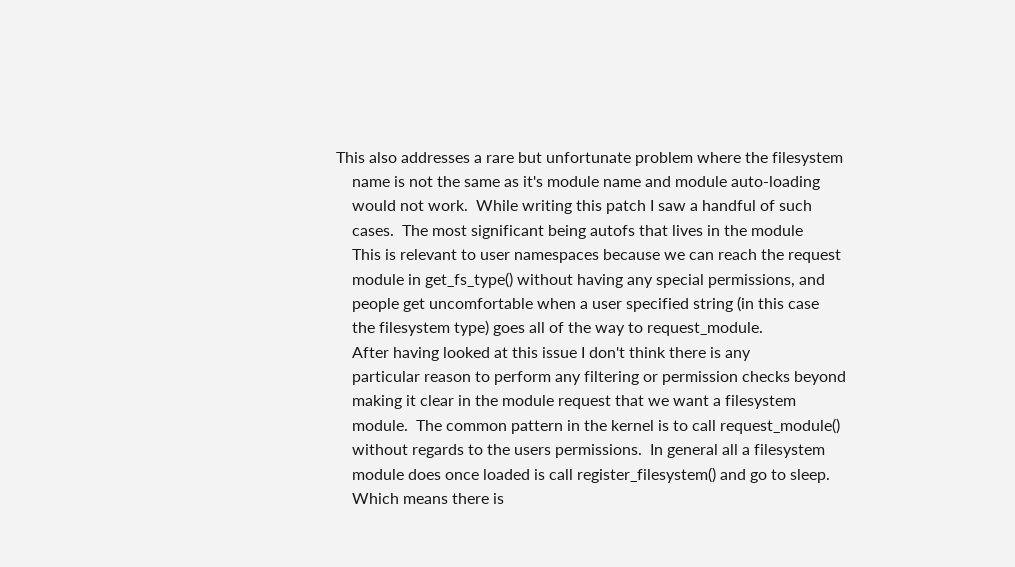This also addresses a rare but unfortunate problem where the filesystem
    name is not the same as it's module name and module auto-loading
    would not work.  While writing this patch I saw a handful of such
    cases.  The most significant being autofs that lives in the module
    This is relevant to user namespaces because we can reach the request
    module in get_fs_type() without having any special permissions, and
    people get uncomfortable when a user specified string (in this case
    the filesystem type) goes all of the way to request_module.
    After having looked at this issue I don't think there is any
    particular reason to perform any filtering or permission checks beyond
    making it clear in the module request that we want a filesystem
    module.  The common pattern in the kernel is to call request_module()
    without regards to the users permissions.  In general all a filesystem
    module does once loaded is call register_filesystem() and go to sleep.
    Which means there is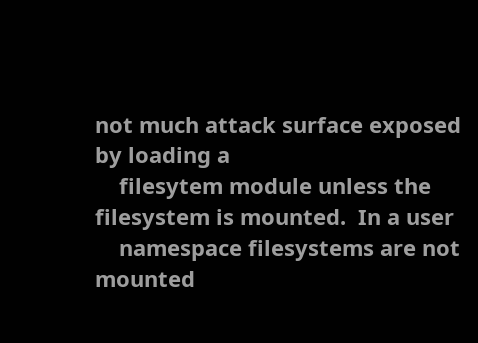not much attack surface exposed by loading a
    filesytem module unless the filesystem is mounted.  In a user
    namespace filesystems are not mounted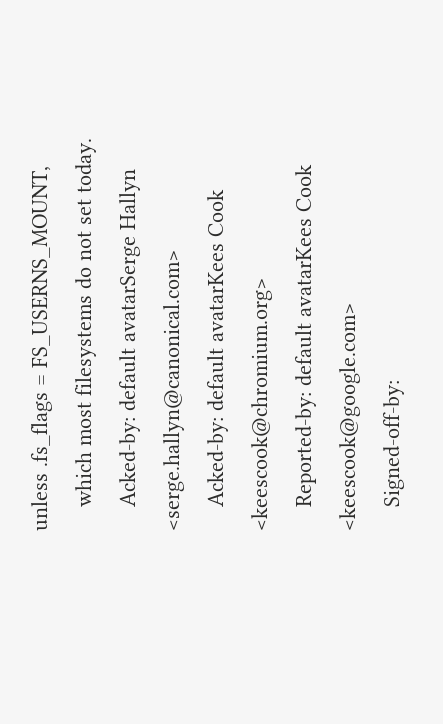unless .fs_flags = FS_USERNS_MOUNT,
    which most filesystems do not set today.
    Acked-by: default avatarSerge Hallyn <serge.hallyn@canonical.com>
    Acked-by: default avatarKees Cook <keescook@chromium.org>
    Reported-by: default avatarKees Cook <keescook@google.com>
    Signed-off-by: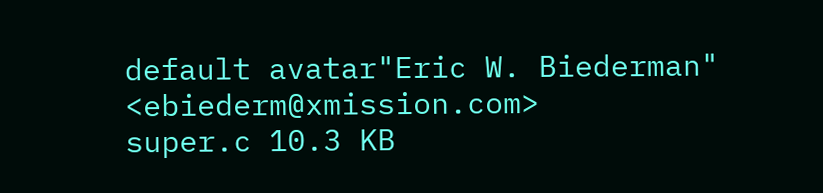default avatar"Eric W. Biederman" <ebiederm@xmission.com>
super.c 10.3 KB